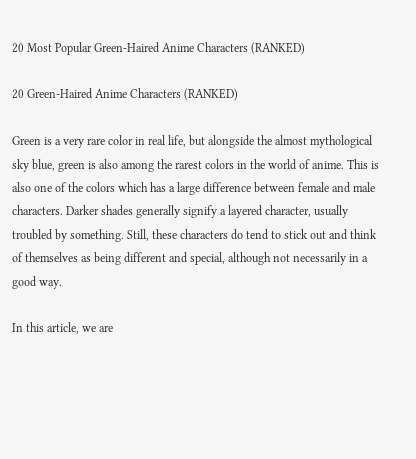20 Most Popular Green-Haired Anime Characters (RANKED)

20 Green-Haired Anime Characters (RANKED)

Green is a very rare color in real life, but alongside the almost mythological sky blue, green is also among the rarest colors in the world of anime. This is also one of the colors which has a large difference between female and male characters. Darker shades generally signify a layered character, usually troubled by something. Still, these characters do tend to stick out and think of themselves as being different and special, although not necessarily in a good way.

In this article, we are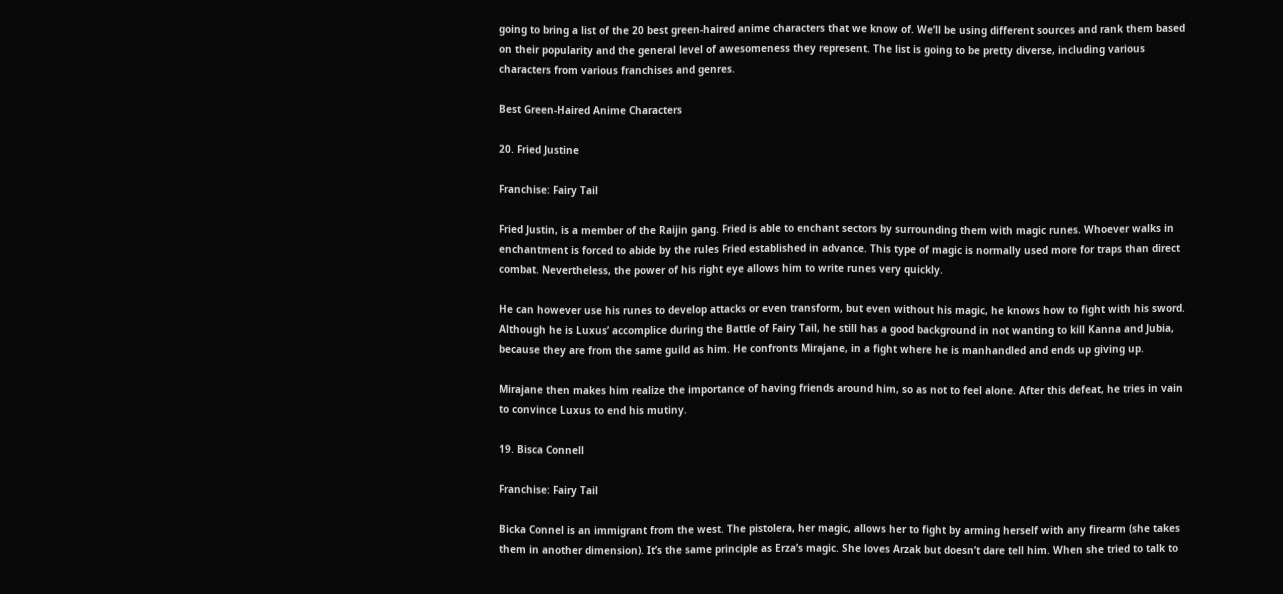going to bring a list of the 20 best green-haired anime characters that we know of. We’ll be using different sources and rank them based on their popularity and the general level of awesomeness they represent. The list is going to be pretty diverse, including various characters from various franchises and genres.

Best Green-Haired Anime Characters

20. Fried Justine

Franchise: Fairy Tail

Fried Justin, is a member of the Raijin gang. Fried is able to enchant sectors by surrounding them with magic runes. Whoever walks in enchantment is forced to abide by the rules Fried established in advance. This type of magic is normally used more for traps than direct combat. Nevertheless, the power of his right eye allows him to write runes very quickly.

He can however use his runes to develop attacks or even transform, but even without his magic, he knows how to fight with his sword. Although he is Luxus’ accomplice during the Battle of Fairy Tail, he still has a good background in not wanting to kill Kanna and Jubia, because they are from the same guild as him. He confronts Mirajane, in a fight where he is manhandled and ends up giving up.

Mirajane then makes him realize the importance of having friends around him, so as not to feel alone. After this defeat, he tries in vain to convince Luxus to end his mutiny.

19. Bisca Connell

Franchise: Fairy Tail

Bicka Connel is an immigrant from the west. The pistolera, her magic, allows her to fight by arming herself with any firearm (she takes them in another dimension). It’s the same principle as Erza’s magic. She loves Arzak but doesn’t dare tell him. When she tried to talk to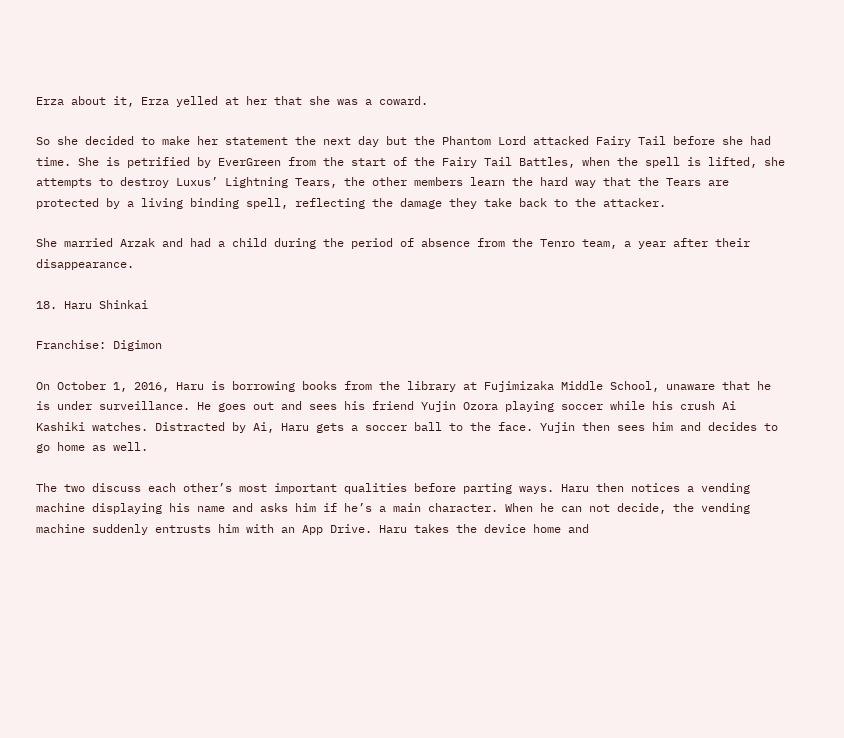Erza about it, Erza yelled at her that she was a coward.

So she decided to make her statement the next day but the Phantom Lord attacked Fairy Tail before she had time. She is petrified by EverGreen from the start of the Fairy Tail Battles, when the spell is lifted, she attempts to destroy Luxus’ Lightning Tears, the other members learn the hard way that the Tears are protected by a living binding spell, reflecting the damage they take back to the attacker.

She married Arzak and had a child during the period of absence from the Tenro team, a year after their disappearance.

18. Haru Shinkai

Franchise: Digimon

On October 1, 2016, Haru is borrowing books from the library at Fujimizaka Middle School, unaware that he is under surveillance. He goes out and sees his friend Yujin Ozora playing soccer while his crush Ai Kashiki watches. Distracted by Ai, Haru gets a soccer ball to the face. Yujin then sees him and decides to go home as well.

The two discuss each other’s most important qualities before parting ways. Haru then notices a vending machine displaying his name and asks him if he’s a main character. When he can not decide, the vending machine suddenly entrusts him with an App Drive. Haru takes the device home and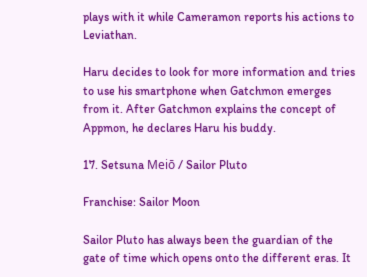plays with it while Cameramon reports his actions to Leviathan.

Haru decides to look for more information and tries to use his smartphone when Gatchmon emerges from it. After Gatchmon explains the concept of Appmon, he declares Haru his buddy.

17. Setsuna Meiō / Sailor Pluto

Franchise: Sailor Moon

Sailor Pluto has always been the guardian of the gate of time which opens onto the different eras. It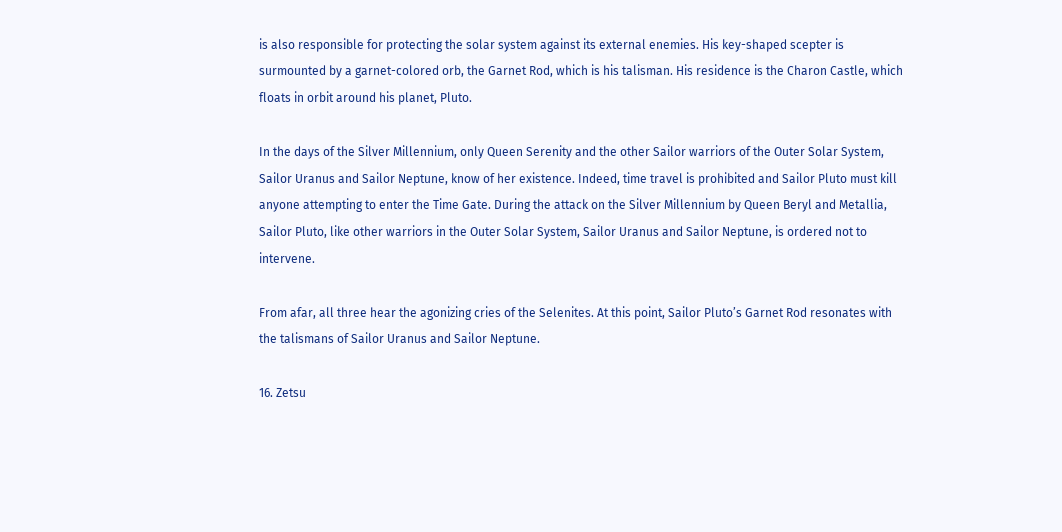is also responsible for protecting the solar system against its external enemies. His key-shaped scepter is surmounted by a garnet-colored orb, the Garnet Rod, which is his talisman. His residence is the Charon Castle, which floats in orbit around his planet, Pluto.

In the days of the Silver Millennium, only Queen Serenity and the other Sailor warriors of the Outer Solar System, Sailor Uranus and Sailor Neptune, know of her existence. Indeed, time travel is prohibited and Sailor Pluto must kill anyone attempting to enter the Time Gate. During the attack on the Silver Millennium by Queen Beryl and Metallia, Sailor Pluto, like other warriors in the Outer Solar System, Sailor Uranus and Sailor Neptune, is ordered not to intervene.

From afar, all three hear the agonizing cries of the Selenites. At this point, Sailor Pluto’s Garnet Rod resonates with the talismans of Sailor Uranus and Sailor Neptune.

16. Zetsu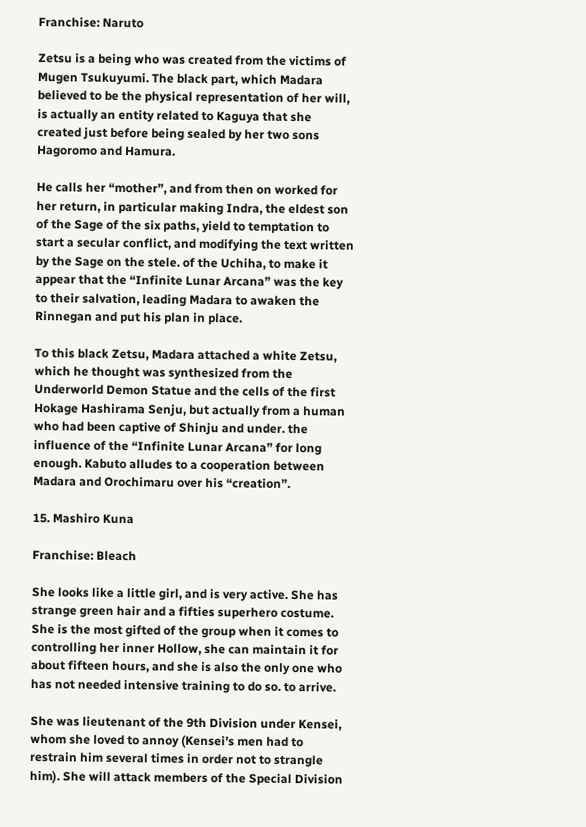Franchise: Naruto

Zetsu is a being who was created from the victims of Mugen Tsukuyumi. The black part, which Madara believed to be the physical representation of her will, is actually an entity related to Kaguya that she created just before being sealed by her two sons Hagoromo and Hamura.

He calls her “mother”, and from then on worked for her return, in particular making Indra, the eldest son of the Sage of the six paths, yield to temptation to start a secular conflict, and modifying the text written by the Sage on the stele. of the Uchiha, to make it appear that the “Infinite Lunar Arcana” was the key to their salvation, leading Madara to awaken the Rinnegan and put his plan in place.

To this black Zetsu, Madara attached a white Zetsu, which he thought was synthesized from the Underworld Demon Statue and the cells of the first Hokage Hashirama Senju, but actually from a human who had been captive of Shinju and under. the influence of the “Infinite Lunar Arcana” for long enough. Kabuto alludes to a cooperation between Madara and Orochimaru over his “creation”.

15. Mashiro Kuna

Franchise: Bleach

She looks like a little girl, and is very active. She has strange green hair and a fifties superhero costume. She is the most gifted of the group when it comes to controlling her inner Hollow, she can maintain it for about fifteen hours, and she is also the only one who has not needed intensive training to do so. to arrive.

She was lieutenant of the 9th Division under Kensei, whom she loved to annoy (Kensei’s men had to restrain him several times in order not to strangle him). She will attack members of the Special Division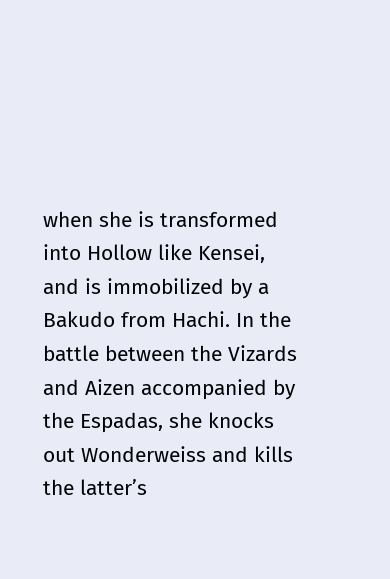when she is transformed into Hollow like Kensei, and is immobilized by a Bakudo from Hachi. In the battle between the Vizards and Aizen accompanied by the Espadas, she knocks out Wonderweiss and kills the latter’s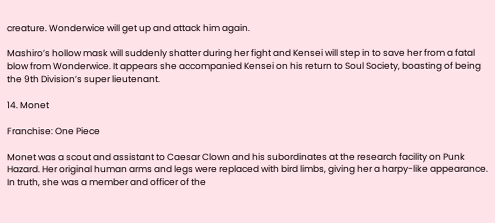creature. Wonderwice will get up and attack him again.

Mashiro’s hollow mask will suddenly shatter during her fight and Kensei will step in to save her from a fatal blow from Wonderwice. It appears she accompanied Kensei on his return to Soul Society, boasting of being the 9th Division’s super lieutenant.

14. Monet

Franchise: One Piece

Monet was a scout and assistant to Caesar Clown and his subordinates at the research facility on Punk Hazard. Her original human arms and legs were replaced with bird limbs, giving her a harpy-like appearance. In truth, she was a member and officer of the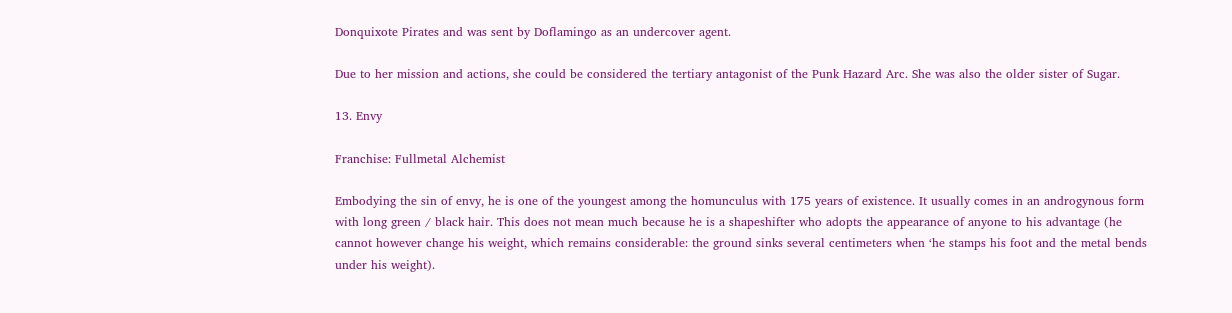Donquixote Pirates and was sent by Doflamingo as an undercover agent.

Due to her mission and actions, she could be considered the tertiary antagonist of the Punk Hazard Arc. She was also the older sister of Sugar.

13. Envy

Franchise: Fullmetal Alchemist

Embodying the sin of envy, he is one of the youngest among the homunculus with 175 years of existence. It usually comes in an androgynous form with long green / black hair. This does not mean much because he is a shapeshifter who adopts the appearance of anyone to his advantage (he cannot however change his weight, which remains considerable: the ground sinks several centimeters when ‘he stamps his foot and the metal bends under his weight).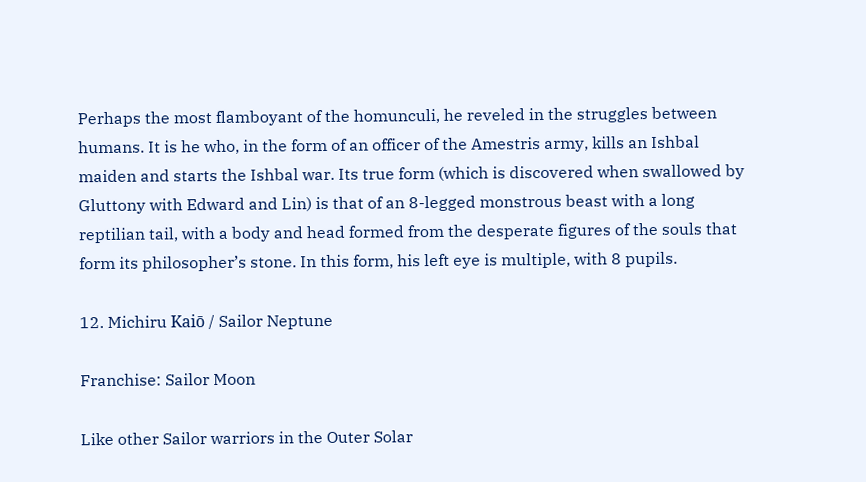Perhaps the most flamboyant of the homunculi, he reveled in the struggles between humans. It is he who, in the form of an officer of the Amestris army, kills an Ishbal maiden and starts the Ishbal war. Its true form (which is discovered when swallowed by Gluttony with Edward and Lin) is that of an 8-legged monstrous beast with a long reptilian tail, with a body and head formed from the desperate figures of the souls that form its philosopher’s stone. In this form, his left eye is multiple, with 8 pupils.

12. Michiru Kaiō / Sailor Neptune

Franchise: Sailor Moon

Like other Sailor warriors in the Outer Solar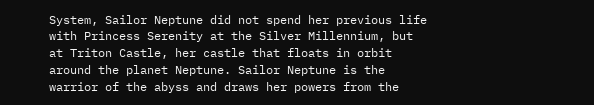System, Sailor Neptune did not spend her previous life with Princess Serenity at the Silver Millennium, but at Triton Castle, her castle that floats in orbit around the planet Neptune. Sailor Neptune is the warrior of the abyss and draws her powers from the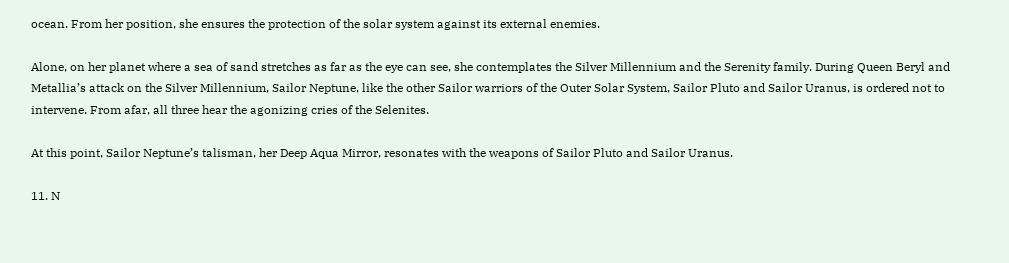ocean. From her position, she ensures the protection of the solar system against its external enemies.

Alone, on her planet where a sea of sand stretches as far as the eye can see, she contemplates the Silver Millennium and the Serenity family. During Queen Beryl and Metallia’s attack on the Silver Millennium, Sailor Neptune, like the other Sailor warriors of the Outer Solar System, Sailor Pluto and Sailor Uranus, is ordered not to intervene. From afar, all three hear the agonizing cries of the Selenites.

At this point, Sailor Neptune’s talisman, her Deep Aqua Mirror, resonates with the weapons of Sailor Pluto and Sailor Uranus.

11. N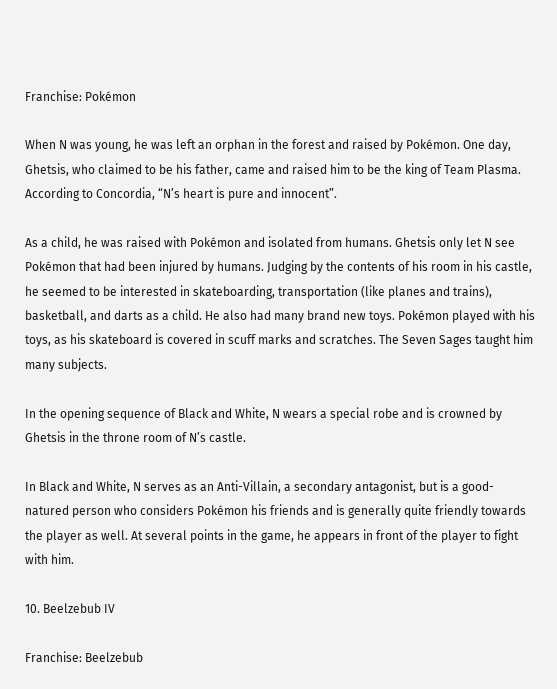Franchise: Pokémon

When N was young, he was left an orphan in the forest and raised by Pokémon. One day, Ghetsis, who claimed to be his father, came and raised him to be the king of Team Plasma. According to Concordia, “N’s heart is pure and innocent”.

As a child, he was raised with Pokémon and isolated from humans. Ghetsis only let N see Pokémon that had been injured by humans. Judging by the contents of his room in his castle, he seemed to be interested in skateboarding, transportation (like planes and trains), basketball, and darts as a child. He also had many brand new toys. Pokémon played with his toys, as his skateboard is covered in scuff marks and scratches. The Seven Sages taught him many subjects.

In the opening sequence of Black and White, N wears a special robe and is crowned by Ghetsis in the throne room of N’s castle.

In Black and White, N serves as an Anti-Villain, a secondary antagonist, but is a good-natured person who considers Pokémon his friends and is generally quite friendly towards the player as well. At several points in the game, he appears in front of the player to fight with him.

10. Beelzebub IV

Franchise: Beelzebub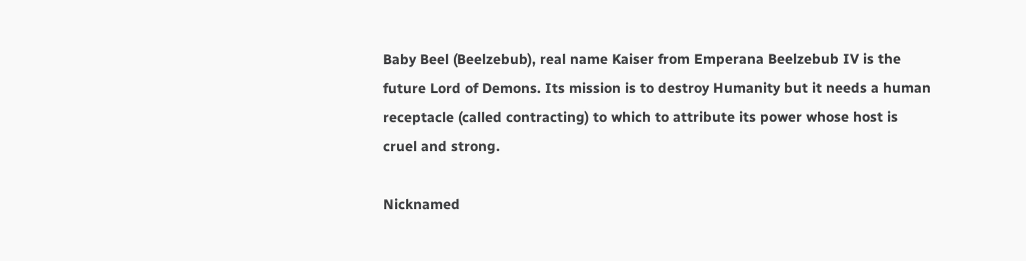Baby Beel (Beelzebub), real name Kaiser from Emperana Beelzebub IV is the future Lord of Demons. Its mission is to destroy Humanity but it needs a human receptacle (called contracting) to which to attribute its power whose host is cruel and strong.

Nicknamed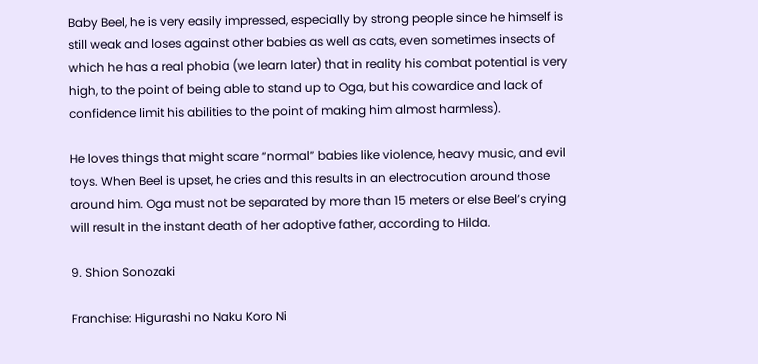Baby Beel, he is very easily impressed, especially by strong people since he himself is still weak and loses against other babies as well as cats, even sometimes insects of which he has a real phobia (we learn later) that in reality his combat potential is very high, to the point of being able to stand up to Oga, but his cowardice and lack of confidence limit his abilities to the point of making him almost harmless).

He loves things that might scare “normal” babies like violence, heavy music, and evil toys. When Beel is upset, he cries and this results in an electrocution around those around him. Oga must not be separated by more than 15 meters or else Beel’s crying will result in the instant death of her adoptive father, according to Hilda.

9. Shion Sonozaki

Franchise: Higurashi no Naku Koro Ni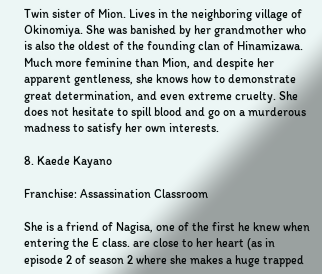Twin sister of Mion. Lives in the neighboring village of Okinomiya. She was banished by her grandmother who is also the oldest of the founding clan of Hinamizawa. Much more feminine than Mion, and despite her apparent gentleness, she knows how to demonstrate great determination, and even extreme cruelty. She does not hesitate to spill blood and go on a murderous madness to satisfy her own interests.

8. Kaede Kayano

Franchise: Assassination Classroom

She is a friend of Nagisa, one of the first he knew when entering the E class. are close to her heart (as in episode 2 of season 2 where she makes a huge trapped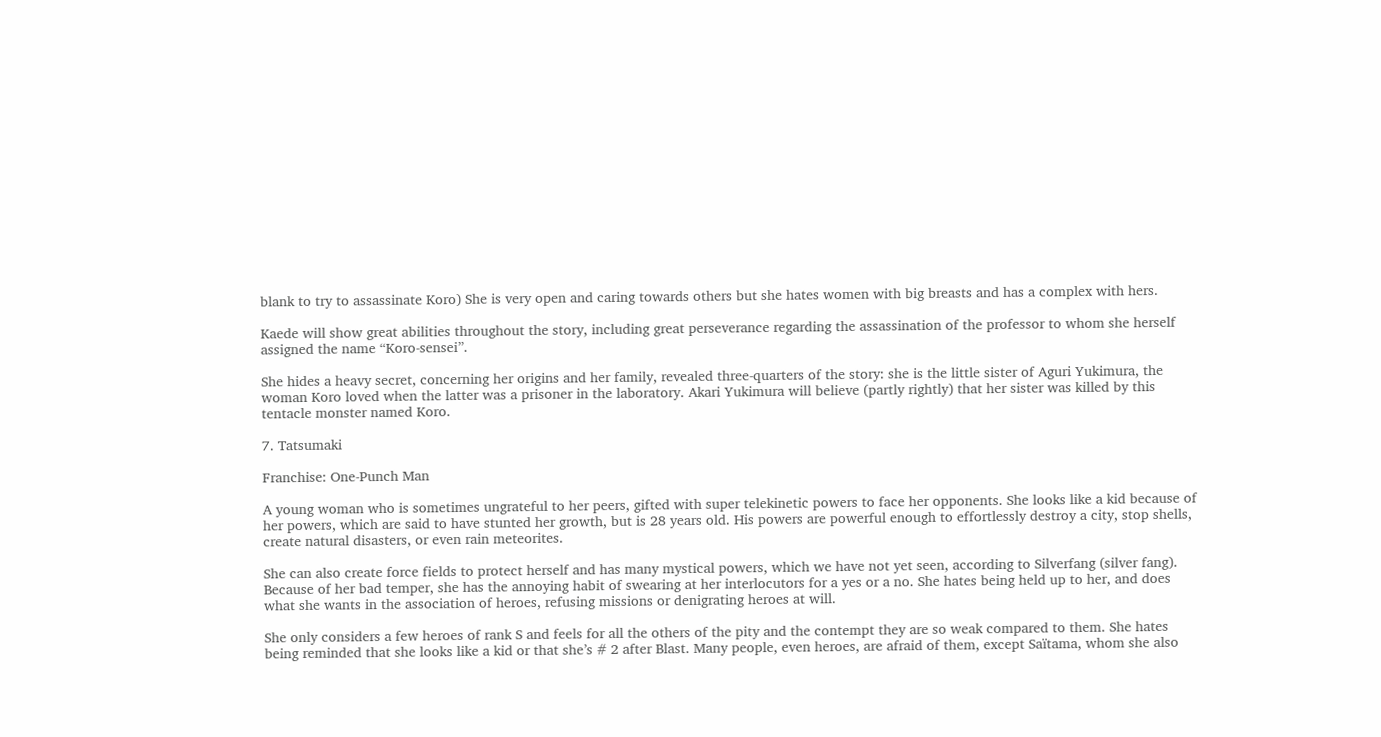blank to try to assassinate Koro) She is very open and caring towards others but she hates women with big breasts and has a complex with hers.

Kaede will show great abilities throughout the story, including great perseverance regarding the assassination of the professor to whom she herself assigned the name “Koro-sensei”.

She hides a heavy secret, concerning her origins and her family, revealed three-quarters of the story: she is the little sister of Aguri Yukimura, the woman Koro loved when the latter was a prisoner in the laboratory. Akari Yukimura will believe (partly rightly) that her sister was killed by this tentacle monster named Koro.

7. Tatsumaki

Franchise: One-Punch Man

A young woman who is sometimes ungrateful to her peers, gifted with super telekinetic powers to face her opponents. She looks like a kid because of her powers, which are said to have stunted her growth, but is 28 years old. His powers are powerful enough to effortlessly destroy a city, stop shells, create natural disasters, or even rain meteorites.

She can also create force fields to protect herself and has many mystical powers, which we have not yet seen, according to Silverfang (silver fang). Because of her bad temper, she has the annoying habit of swearing at her interlocutors for a yes or a no. She hates being held up to her, and does what she wants in the association of heroes, refusing missions or denigrating heroes at will.

She only considers a few heroes of rank S and feels for all the others of the pity and the contempt they are so weak compared to them. She hates being reminded that she looks like a kid or that she’s # 2 after Blast. Many people, even heroes, are afraid of them, except Saïtama, whom she also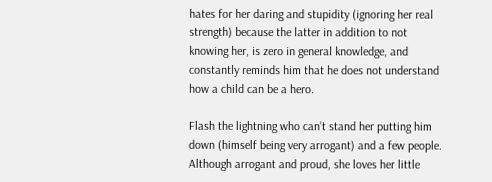hates for her daring and stupidity (ignoring her real strength) because the latter in addition to not knowing her, is zero in general knowledge, and constantly reminds him that he does not understand how a child can be a hero.

Flash the lightning who can’t stand her putting him down (himself being very arrogant) and a few people. Although arrogant and proud, she loves her little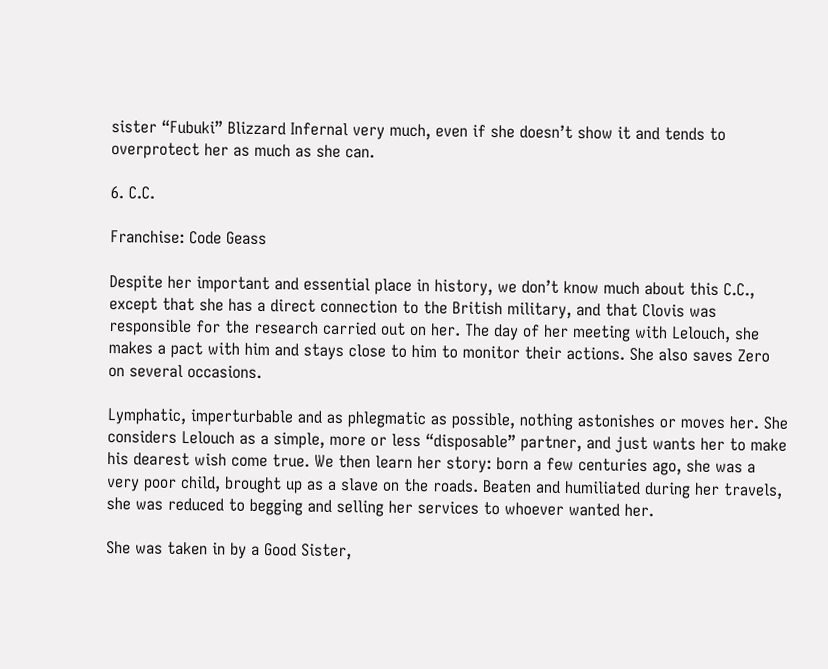sister “Fubuki” Blizzard Infernal very much, even if she doesn’t show it and tends to overprotect her as much as she can.

6. C.C.

Franchise: Code Geass

Despite her important and essential place in history, we don’t know much about this C.C., except that she has a direct connection to the British military, and that Clovis was responsible for the research carried out on her. The day of her meeting with Lelouch, she makes a pact with him and stays close to him to monitor their actions. She also saves Zero on several occasions.

Lymphatic, imperturbable and as phlegmatic as possible, nothing astonishes or moves her. She considers Lelouch as a simple, more or less “disposable” partner, and just wants her to make his dearest wish come true. We then learn her story: born a few centuries ago, she was a very poor child, brought up as a slave on the roads. Beaten and humiliated during her travels, she was reduced to begging and selling her services to whoever wanted her.

She was taken in by a Good Sister,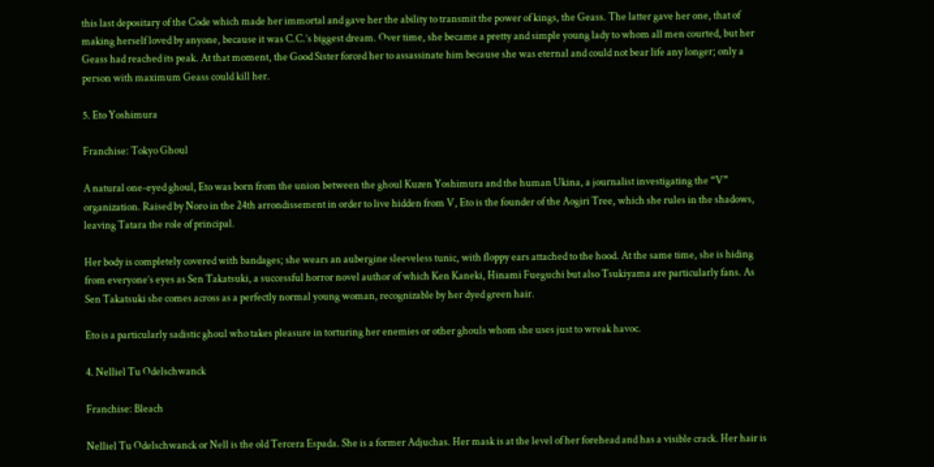this last depositary of the Code which made her immortal and gave her the ability to transmit the power of kings, the Geass. The latter gave her one, that of making herself loved by anyone, because it was C.C.’s biggest dream. Over time, she became a pretty and simple young lady to whom all men courted, but her Geass had reached its peak. At that moment, the Good Sister forced her to assassinate him because she was eternal and could not bear life any longer; only a person with maximum Geass could kill her.

5. Eto Yoshimura

Franchise: Tokyo Ghoul

A natural one-eyed ghoul, Eto was born from the union between the ghoul Kuzen Yoshimura and the human Ukina, a journalist investigating the “V” organization. Raised by Noro in the 24th arrondissement in order to live hidden from V, Eto is the founder of the Aogiri Tree, which she rules in the shadows, leaving Tatara the role of principal.

Her body is completely covered with bandages; she wears an aubergine sleeveless tunic, with floppy ears attached to the hood. At the same time, she is hiding from everyone’s eyes as Sen Takatsuki, a successful horror novel author of which Ken Kaneki, Hinami Fueguchi but also Tsukiyama are particularly fans. As Sen Takatsuki she comes across as a perfectly normal young woman, recognizable by her dyed green hair.

Eto is a particularly sadistic ghoul who takes pleasure in torturing her enemies or other ghouls whom she uses just to wreak havoc.

4. Nelliel Tu Odelschwanck

Franchise: Bleach

Nelliel Tu Odelschwanck or Nell is the old Tercera Espada. She is a former Adjuchas. Her mask is at the level of her forehead and has a visible crack. Her hair is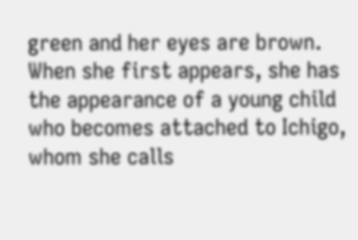green and her eyes are brown. When she first appears, she has the appearance of a young child who becomes attached to Ichigo, whom she calls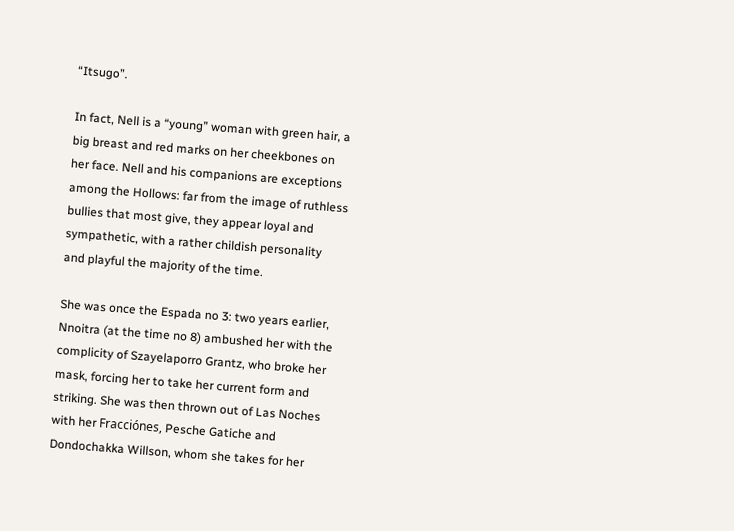“Itsugo”.

In fact, Nell is a “young” woman with green hair, a big breast and red marks on her cheekbones on her face. Nell and his companions are exceptions among the Hollows: far from the image of ruthless bullies that most give, they appear loyal and sympathetic, with a rather childish personality and playful the majority of the time.

She was once the Espada no 3: two years earlier, Nnoitra (at the time no 8) ambushed her with the complicity of Szayelaporro Grantz, who broke her mask, forcing her to take her current form and striking. She was then thrown out of Las Noches with her Fracciónes, Pesche Gatiche and Dondochakka Willson, whom she takes for her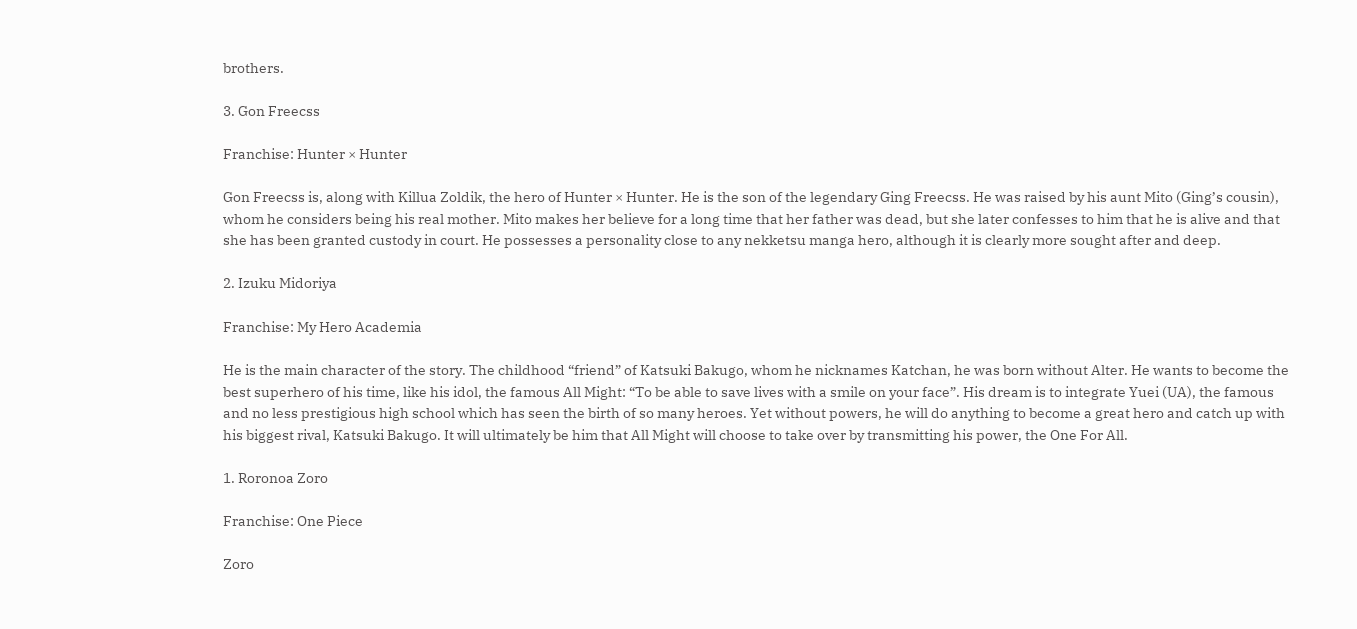brothers.

3. Gon Freecss

Franchise: Hunter × Hunter

Gon Freecss is, along with Killua Zoldik, the hero of Hunter × Hunter. He is the son of the legendary Ging Freecss. He was raised by his aunt Mito (Ging’s cousin), whom he considers being his real mother. Mito makes her believe for a long time that her father was dead, but she later confesses to him that he is alive and that she has been granted custody in court. He possesses a personality close to any nekketsu manga hero, although it is clearly more sought after and deep.

2. Izuku Midoriya

Franchise: My Hero Academia

He is the main character of the story. The childhood “friend” of Katsuki Bakugo, whom he nicknames Katchan, he was born without Alter. He wants to become the best superhero of his time, like his idol, the famous All Might: “To be able to save lives with a smile on your face”. His dream is to integrate Yuei (UA), the famous and no less prestigious high school which has seen the birth of so many heroes. Yet without powers, he will do anything to become a great hero and catch up with his biggest rival, Katsuki Bakugo. It will ultimately be him that All Might will choose to take over by transmitting his power, the One For All.

1. Roronoa Zoro

Franchise: One Piece

Zoro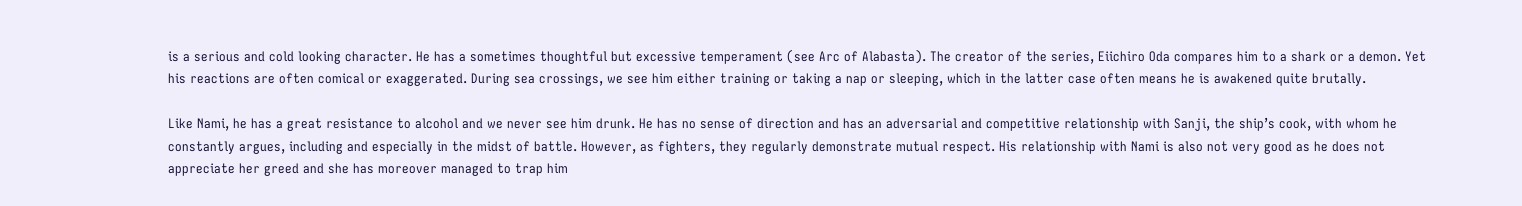is a serious and cold looking character. He has a sometimes thoughtful but excessive temperament (see Arc of Alabasta). The creator of the series, Eiichiro Oda compares him to a shark or a demon. Yet his reactions are often comical or exaggerated. During sea crossings, we see him either training or taking a nap or sleeping, which in the latter case often means he is awakened quite brutally.

Like Nami, he has a great resistance to alcohol and we never see him drunk. He has no sense of direction and has an adversarial and competitive relationship with Sanji, the ship’s cook, with whom he constantly argues, including and especially in the midst of battle. However, as fighters, they regularly demonstrate mutual respect. His relationship with Nami is also not very good as he does not appreciate her greed and she has moreover managed to trap him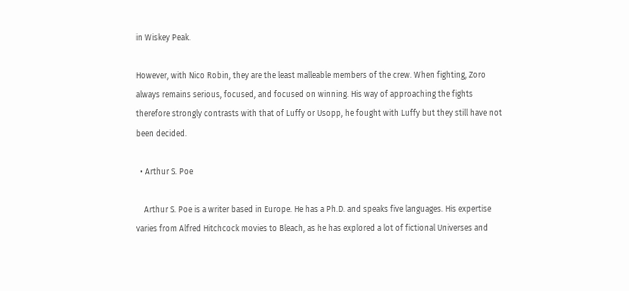in Wiskey Peak.

However, with Nico Robin, they are the least malleable members of the crew. When fighting, Zoro always remains serious, focused, and focused on winning. His way of approaching the fights therefore strongly contrasts with that of Luffy or Usopp, he fought with Luffy but they still have not been decided.

  • Arthur S. Poe

    Arthur S. Poe is a writer based in Europe. He has a Ph.D. and speaks five languages. His expertise varies from Alfred Hitchcock movies to Bleach, as he has explored a lot of fictional Universes and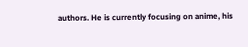authors. He is currently focusing on anime, his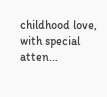childhood love, with special atten...